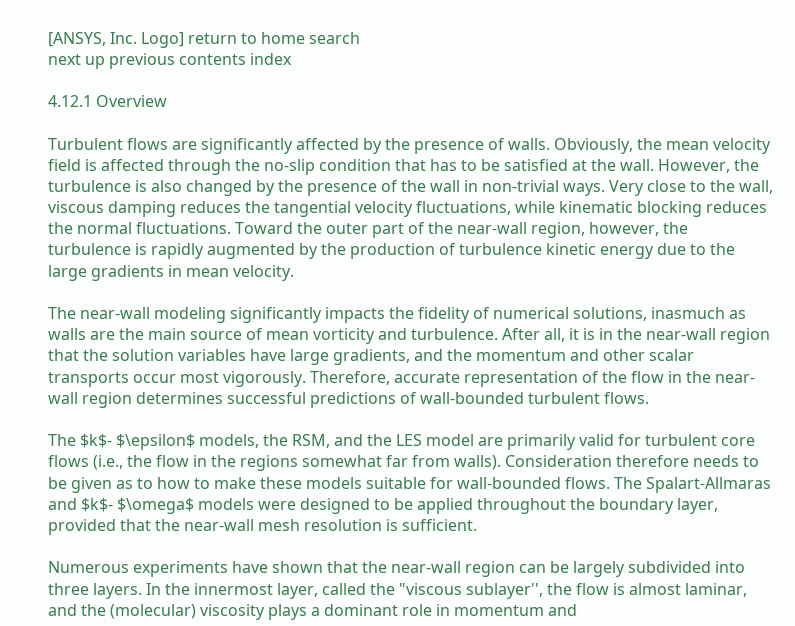[ANSYS, Inc. Logo] return to home search
next up previous contents index

4.12.1 Overview

Turbulent flows are significantly affected by the presence of walls. Obviously, the mean velocity field is affected through the no-slip condition that has to be satisfied at the wall. However, the turbulence is also changed by the presence of the wall in non-trivial ways. Very close to the wall, viscous damping reduces the tangential velocity fluctuations, while kinematic blocking reduces the normal fluctuations. Toward the outer part of the near-wall region, however, the turbulence is rapidly augmented by the production of turbulence kinetic energy due to the large gradients in mean velocity.

The near-wall modeling significantly impacts the fidelity of numerical solutions, inasmuch as walls are the main source of mean vorticity and turbulence. After all, it is in the near-wall region that the solution variables have large gradients, and the momentum and other scalar transports occur most vigorously. Therefore, accurate representation of the flow in the near-wall region determines successful predictions of wall-bounded turbulent flows.

The $k$- $\epsilon$ models, the RSM, and the LES model are primarily valid for turbulent core flows (i.e., the flow in the regions somewhat far from walls). Consideration therefore needs to be given as to how to make these models suitable for wall-bounded flows. The Spalart-Allmaras and $k$- $\omega$ models were designed to be applied throughout the boundary layer, provided that the near-wall mesh resolution is sufficient.

Numerous experiments have shown that the near-wall region can be largely subdivided into three layers. In the innermost layer, called the "viscous sublayer'', the flow is almost laminar, and the (molecular) viscosity plays a dominant role in momentum and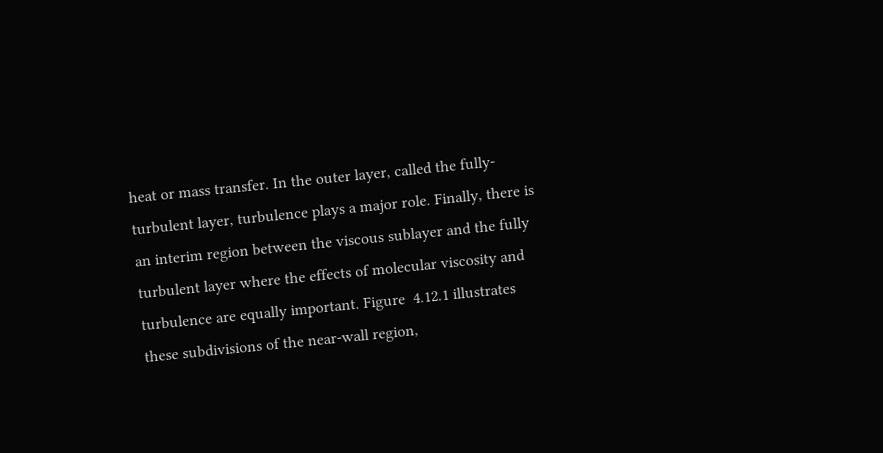heat or mass transfer. In the outer layer, called the fully-turbulent layer, turbulence plays a major role. Finally, there is an interim region between the viscous sublayer and the fully turbulent layer where the effects of molecular viscosity and turbulence are equally important. Figure  4.12.1 illustrates these subdivisions of the near-wall region,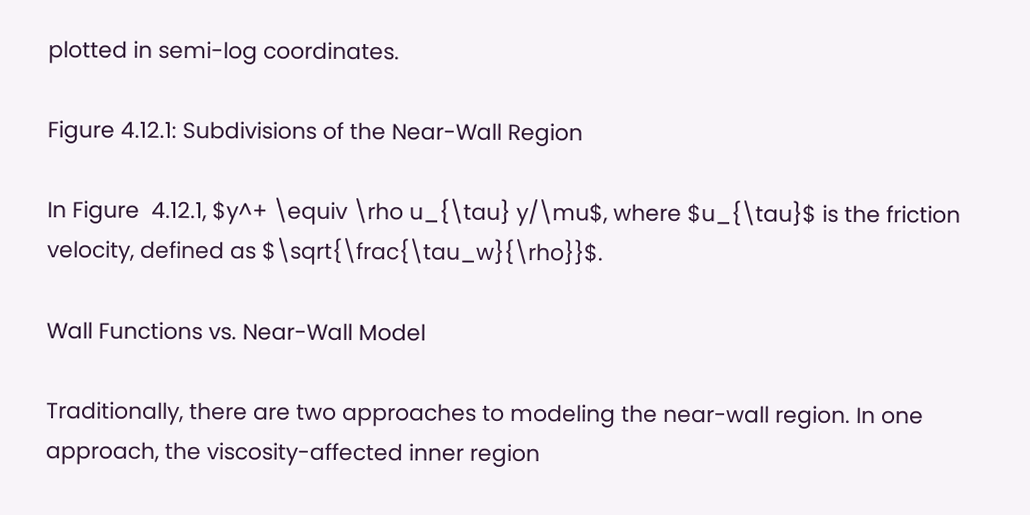plotted in semi-log coordinates.

Figure 4.12.1: Subdivisions of the Near-Wall Region

In Figure  4.12.1, $y^+ \equiv \rho u_{\tau} y/\mu$, where $u_{\tau}$ is the friction velocity, defined as $\sqrt{\frac{\tau_w}{\rho}}$.

Wall Functions vs. Near-Wall Model

Traditionally, there are two approaches to modeling the near-wall region. In one approach, the viscosity-affected inner region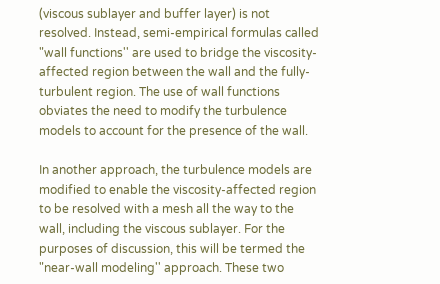(viscous sublayer and buffer layer) is not resolved. Instead, semi-empirical formulas called "wall functions'' are used to bridge the viscosity-affected region between the wall and the fully-turbulent region. The use of wall functions obviates the need to modify the turbulence models to account for the presence of the wall.

In another approach, the turbulence models are modified to enable the viscosity-affected region to be resolved with a mesh all the way to the wall, including the viscous sublayer. For the purposes of discussion, this will be termed the "near-wall modeling'' approach. These two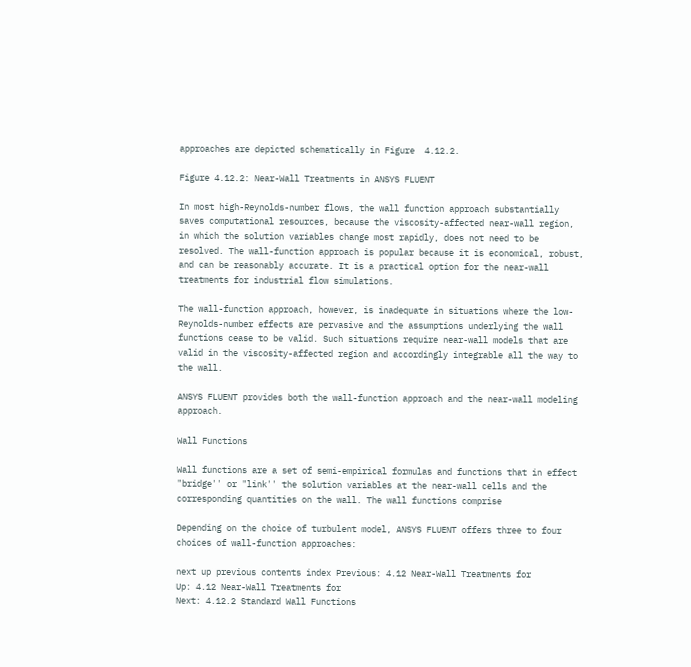approaches are depicted schematically in Figure  4.12.2.

Figure 4.12.2: Near-Wall Treatments in ANSYS FLUENT

In most high-Reynolds-number flows, the wall function approach substantially saves computational resources, because the viscosity-affected near-wall region, in which the solution variables change most rapidly, does not need to be resolved. The wall-function approach is popular because it is economical, robust, and can be reasonably accurate. It is a practical option for the near-wall treatments for industrial flow simulations.

The wall-function approach, however, is inadequate in situations where the low-Reynolds-number effects are pervasive and the assumptions underlying the wall functions cease to be valid. Such situations require near-wall models that are valid in the viscosity-affected region and accordingly integrable all the way to the wall.

ANSYS FLUENT provides both the wall-function approach and the near-wall modeling approach.

Wall Functions

Wall functions are a set of semi-empirical formulas and functions that in effect "bridge'' or "link'' the solution variables at the near-wall cells and the corresponding quantities on the wall. The wall functions comprise

Depending on the choice of turbulent model, ANSYS FLUENT offers three to four choices of wall-function approaches:

next up previous contents index Previous: 4.12 Near-Wall Treatments for
Up: 4.12 Near-Wall Treatments for
Next: 4.12.2 Standard Wall Functions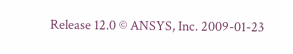Release 12.0 © ANSYS, Inc. 2009-01-23